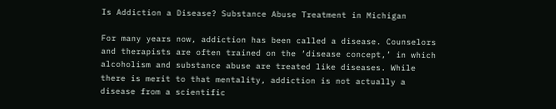Is Addiction a Disease? Substance Abuse Treatment in Michigan

For many years now, addiction has been called a disease. Counselors and therapists are often trained on the ‘disease concept,’ in which alcoholism and substance abuse are treated like diseases. While there is merit to that mentality, addiction is not actually a disease from a scientific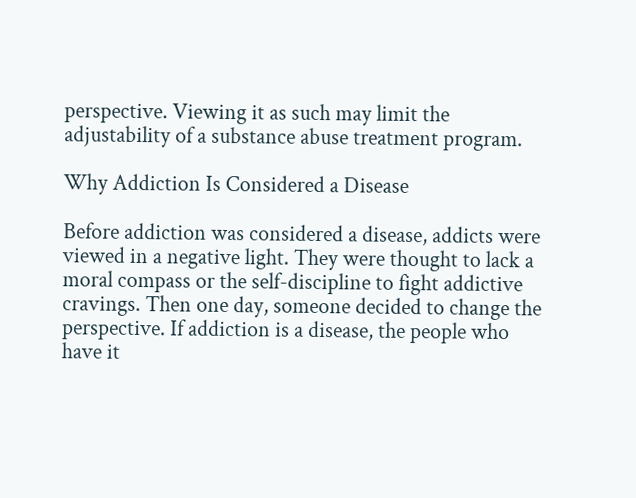perspective. Viewing it as such may limit the adjustability of a substance abuse treatment program.

Why Addiction Is Considered a Disease

Before addiction was considered a disease, addicts were viewed in a negative light. They were thought to lack a moral compass or the self-discipline to fight addictive cravings. Then one day, someone decided to change the perspective. If addiction is a disease, the people who have it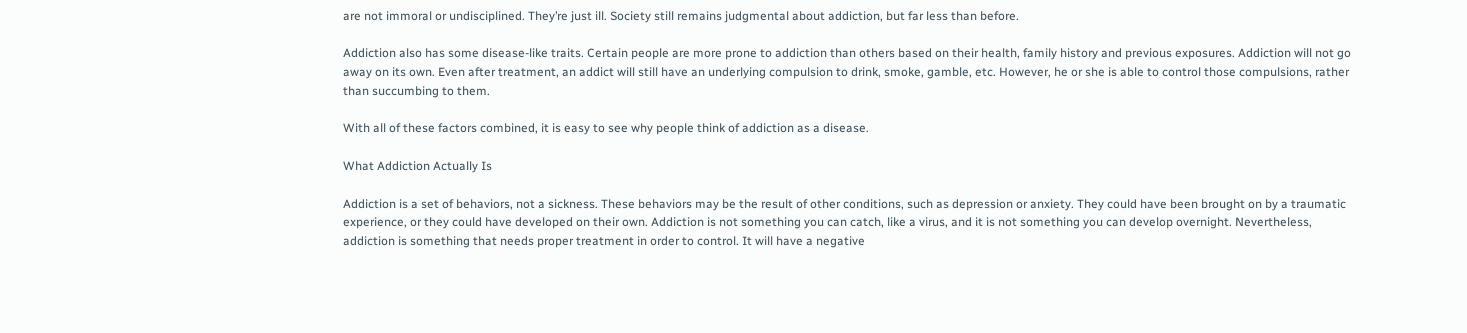are not immoral or undisciplined. They’re just ill. Society still remains judgmental about addiction, but far less than before.

Addiction also has some disease-like traits. Certain people are more prone to addiction than others based on their health, family history and previous exposures. Addiction will not go away on its own. Even after treatment, an addict will still have an underlying compulsion to drink, smoke, gamble, etc. However, he or she is able to control those compulsions, rather than succumbing to them.

With all of these factors combined, it is easy to see why people think of addiction as a disease.

What Addiction Actually Is

Addiction is a set of behaviors, not a sickness. These behaviors may be the result of other conditions, such as depression or anxiety. They could have been brought on by a traumatic experience, or they could have developed on their own. Addiction is not something you can catch, like a virus, and it is not something you can develop overnight. Nevertheless, addiction is something that needs proper treatment in order to control. It will have a negative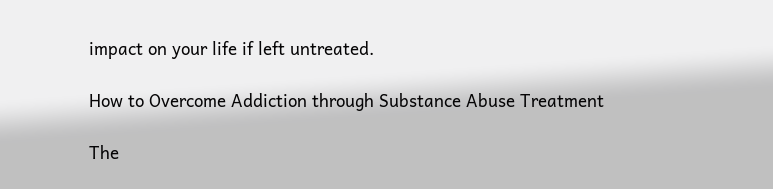impact on your life if left untreated.

How to Overcome Addiction through Substance Abuse Treatment

The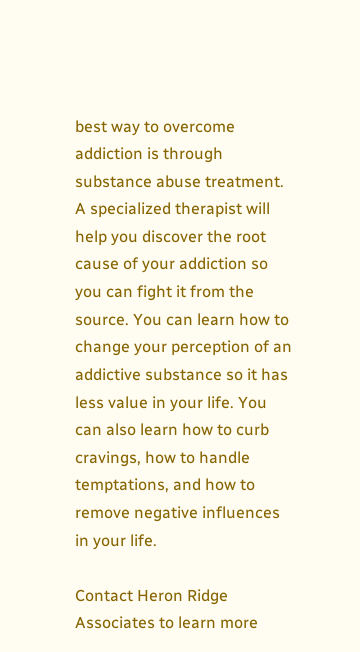best way to overcome addiction is through substance abuse treatment. A specialized therapist will help you discover the root cause of your addiction so you can fight it from the source. You can learn how to change your perception of an addictive substance so it has less value in your life. You can also learn how to curb cravings, how to handle temptations, and how to remove negative influences in your life.

Contact Heron Ridge Associates to learn more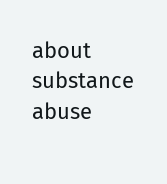about substance abuse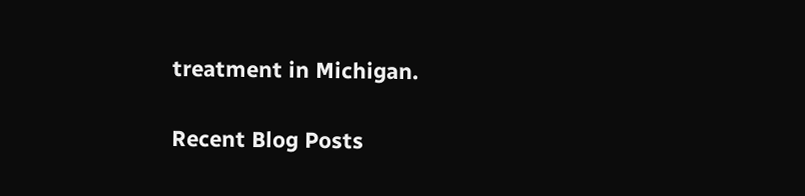treatment in Michigan.

Recent Blog Posts